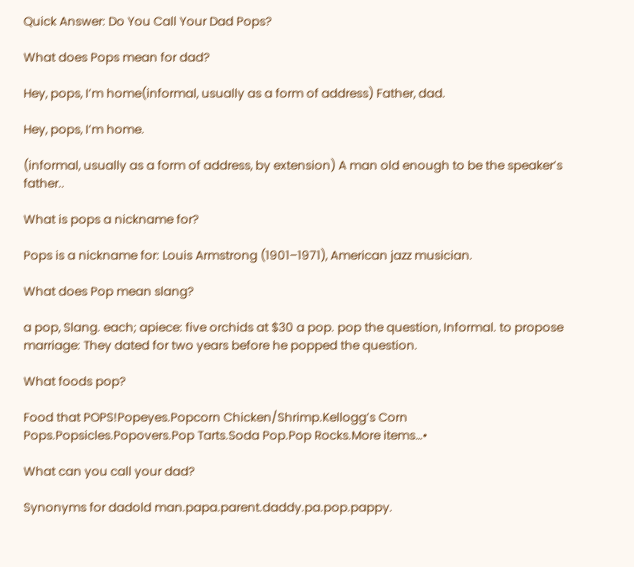Quick Answer: Do You Call Your Dad Pops?

What does Pops mean for dad?

Hey, pops, I’m home(informal, usually as a form of address) Father, dad.

Hey, pops, I’m home.

(informal, usually as a form of address, by extension) A man old enough to be the speaker’s father..

What is pops a nickname for?

Pops is a nickname for: Louis Armstrong (1901–1971), American jazz musician.

What does Pop mean slang?

a pop, Slang. each; apiece: five orchids at $30 a pop. pop the question, Informal. to propose marriage: They dated for two years before he popped the question.

What foods pop?

Food that POPS!Popeyes.Popcorn Chicken/Shrimp.Kellogg’s Corn Pops.Popsicles.Popovers.Pop Tarts.Soda Pop.Pop Rocks.More items…•

What can you call your dad?

Synonyms for dadold man.papa.parent.daddy.pa.pop.pappy.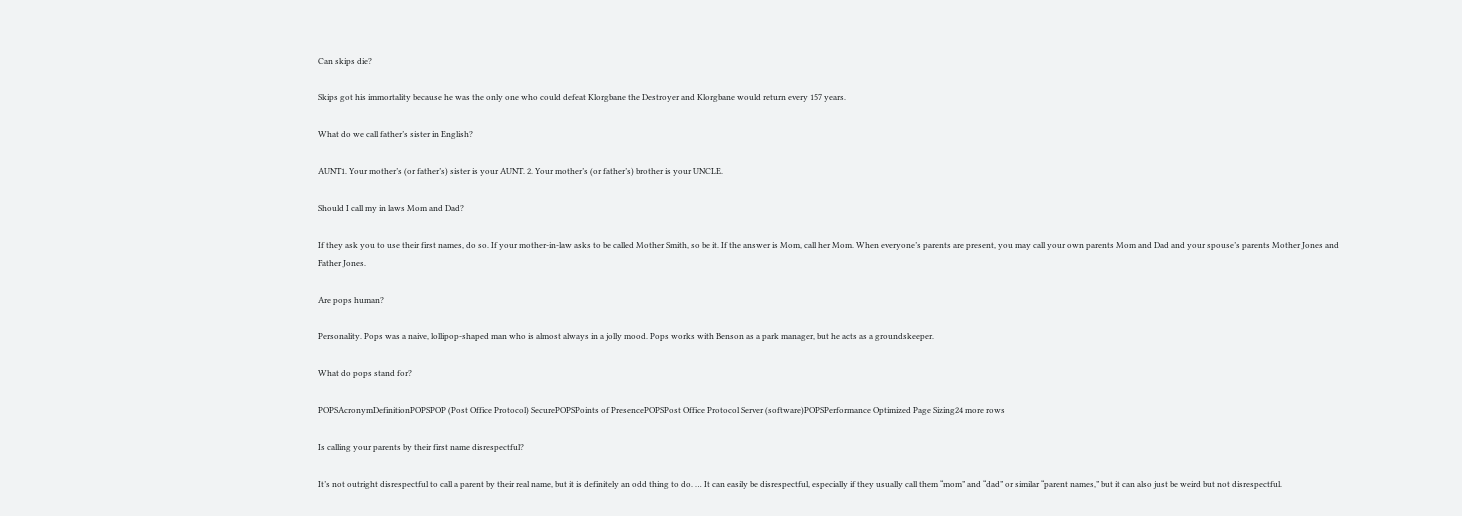Can skips die?

Skips got his immortality because he was the only one who could defeat Klorgbane the Destroyer and Klorgbane would return every 157 years.

What do we call father’s sister in English?

AUNT1. Your mother’s (or father’s) sister is your AUNT. 2. Your mother’s (or father’s) brother is your UNCLE.

Should I call my in laws Mom and Dad?

If they ask you to use their first names, do so. If your mother-in-law asks to be called Mother Smith, so be it. If the answer is Mom, call her Mom. When everyone’s parents are present, you may call your own parents Mom and Dad and your spouse’s parents Mother Jones and Father Jones.

Are pops human?

Personality. Pops was a naive, lollipop-shaped man who is almost always in a jolly mood. Pops works with Benson as a park manager, but he acts as a groundskeeper.

What do pops stand for?

POPSAcronymDefinitionPOPSPOP (Post Office Protocol) SecurePOPSPoints of PresencePOPSPost Office Protocol Server (software)POPSPerformance Optimized Page Sizing24 more rows

Is calling your parents by their first name disrespectful?

It’s not outright disrespectful to call a parent by their real name, but it is definitely an odd thing to do. … It can easily be disrespectful, especially if they usually call them “mom” and “dad” or similar “parent names,” but it can also just be weird but not disrespectful.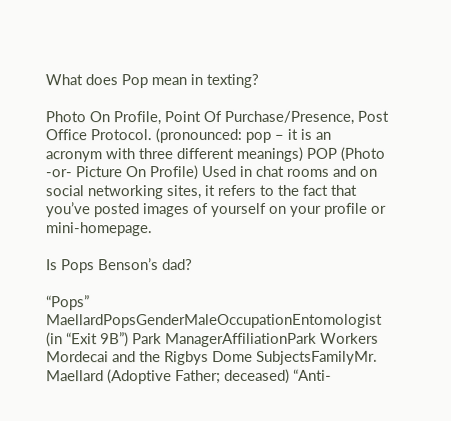What does Pop mean in texting?

Photo On Profile, Point Of Purchase/Presence, Post Office Protocol. (pronounced: pop – it is an acronym with three different meanings) POP (Photo -or- Picture On Profile) Used in chat rooms and on social networking sites, it refers to the fact that you’ve posted images of yourself on your profile or mini-homepage.

Is Pops Benson’s dad?

“Pops” MaellardPopsGenderMaleOccupationEntomologist (in “Exit 9B”) Park ManagerAffiliationPark Workers Mordecai and the Rigbys Dome SubjectsFamilyMr. Maellard (Adoptive Father; deceased) “Anti-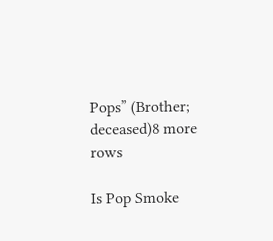Pops” (Brother; deceased)8 more rows

Is Pop Smoke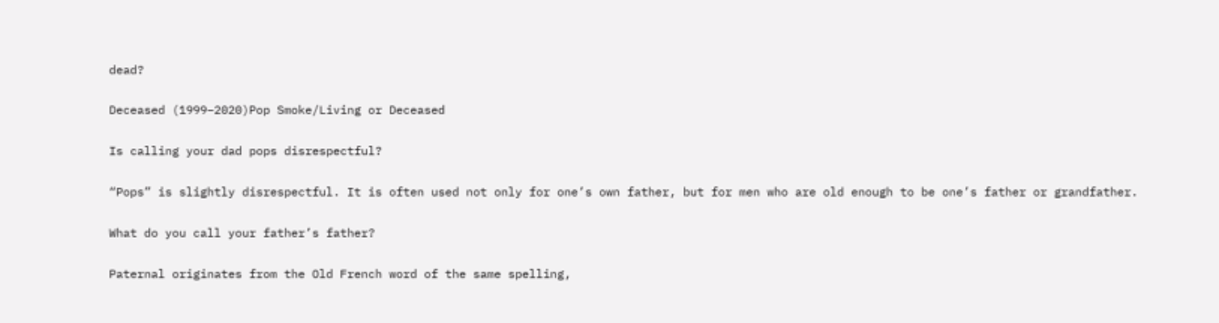dead?

Deceased (1999–2020)Pop Smoke/Living or Deceased

Is calling your dad pops disrespectful?

“Pops” is slightly disrespectful. It is often used not only for one’s own father, but for men who are old enough to be one’s father or grandfather.

What do you call your father’s father?

Paternal originates from the Old French word of the same spelling,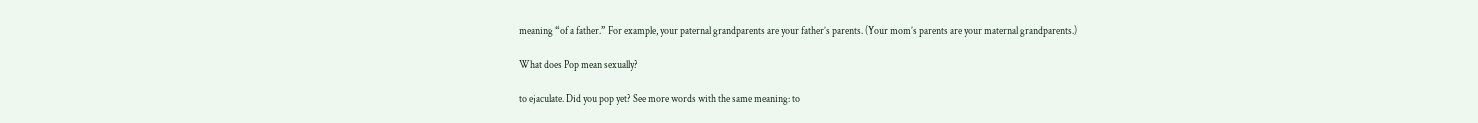meaning “of a father.” For example, your paternal grandparents are your father’s parents. (Your mom’s parents are your maternal grandparents.)

What does Pop mean sexually?

to ejaculate. Did you pop yet? See more words with the same meaning: to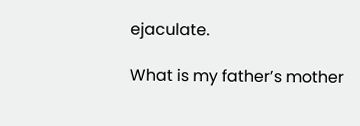ejaculate.

What is my father’s mother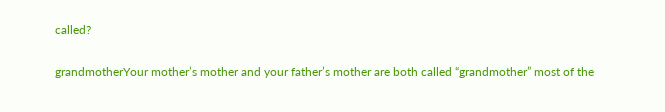called?

grandmotherYour mother’s mother and your father’s mother are both called “grandmother” most of the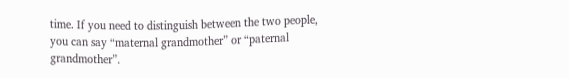time. If you need to distinguish between the two people, you can say “maternal grandmother” or “paternal grandmother”.